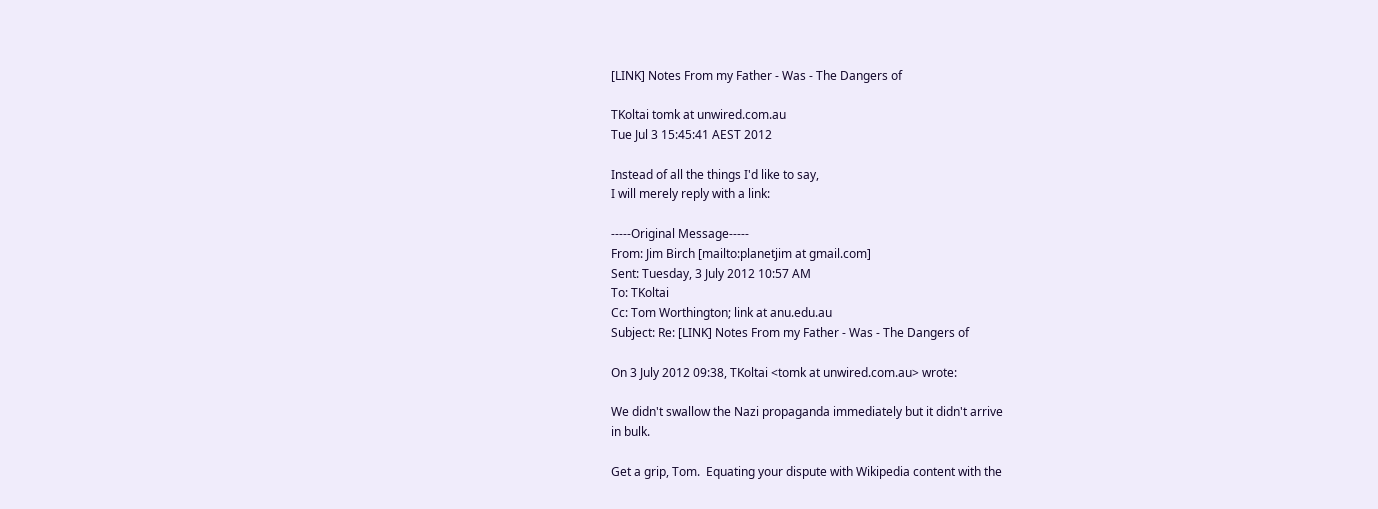[LINK] Notes From my Father - Was - The Dangers of

TKoltai tomk at unwired.com.au
Tue Jul 3 15:45:41 AEST 2012

Instead of all the things I'd like to say,
I will merely reply with a link:

-----Original Message-----
From: Jim Birch [mailto:planetjim at gmail.com]
Sent: Tuesday, 3 July 2012 10:57 AM
To: TKoltai
Cc: Tom Worthington; link at anu.edu.au
Subject: Re: [LINK] Notes From my Father - Was - The Dangers of

On 3 July 2012 09:38, TKoltai <tomk at unwired.com.au> wrote:

We didn't swallow the Nazi propaganda immediately but it didn't arrive
in bulk.

Get a grip, Tom.  Equating your dispute with Wikipedia content with the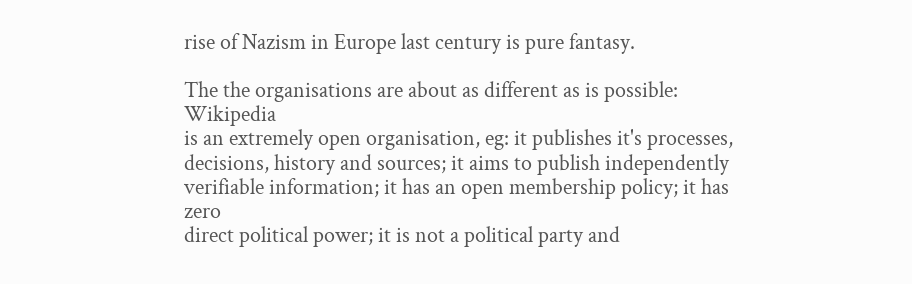rise of Nazism in Europe last century is pure fantasy.

The the organisations are about as different as is possible: Wikipedia
is an extremely open organisation, eg: it publishes it's processes,
decisions, history and sources; it aims to publish independently
verifiable information; it has an open membership policy; it has zero
direct political power; it is not a political party and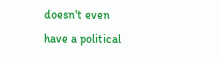doesn't even
have a political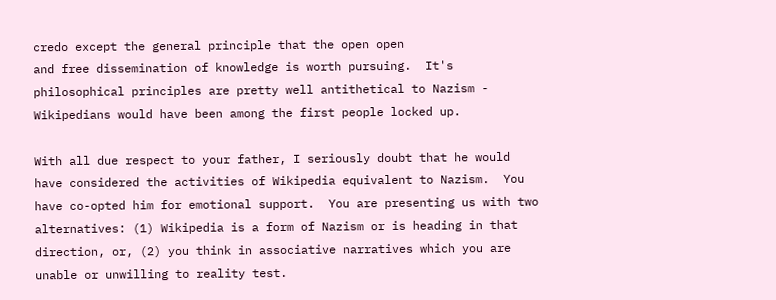credo except the general principle that the open open
and free dissemination of knowledge is worth pursuing.  It's
philosophical principles are pretty well antithetical to Nazism -
Wikipedians would have been among the first people locked up.

With all due respect to your father, I seriously doubt that he would
have considered the activities of Wikipedia equivalent to Nazism.  You
have co-opted him for emotional support.  You are presenting us with two
alternatives: (1) Wikipedia is a form of Nazism or is heading in that
direction, or, (2) you think in associative narratives which you are
unable or unwilling to reality test.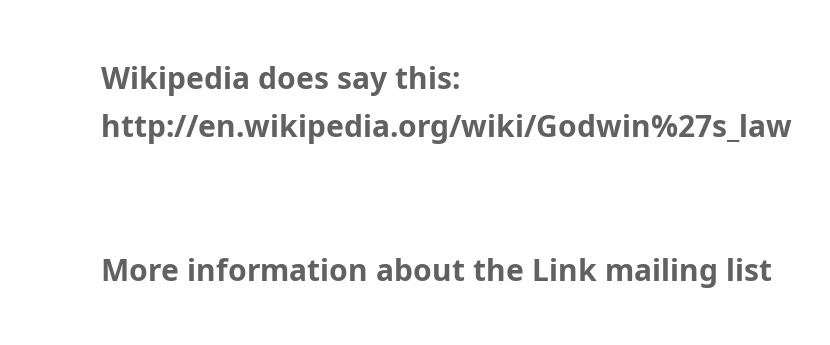Wikipedia does say this: http://en.wikipedia.org/wiki/Godwin%27s_law


More information about the Link mailing list